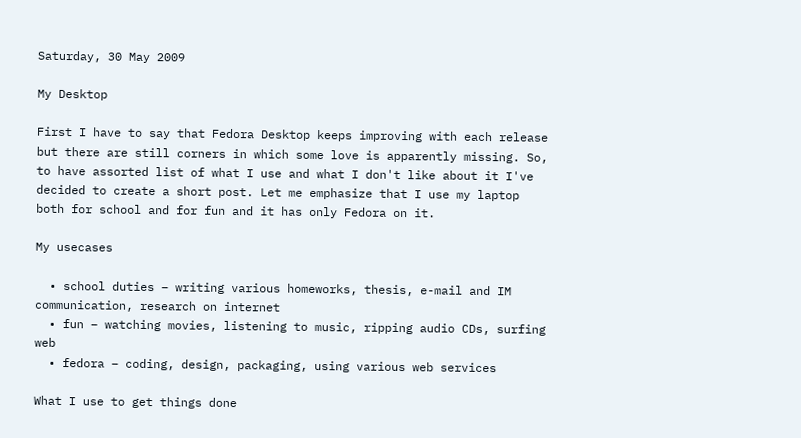Saturday, 30 May 2009

My Desktop

First I have to say that Fedora Desktop keeps improving with each release but there are still corners in which some love is apparently missing. So, to have assorted list of what I use and what I don't like about it I've decided to create a short post. Let me emphasize that I use my laptop both for school and for fun and it has only Fedora on it.

My usecases

  • school duties – writing various homeworks, thesis, e-mail and IM communication, research on internet
  • fun – watching movies, listening to music, ripping audio CDs, surfing web
  • fedora – coding, design, packaging, using various web services

What I use to get things done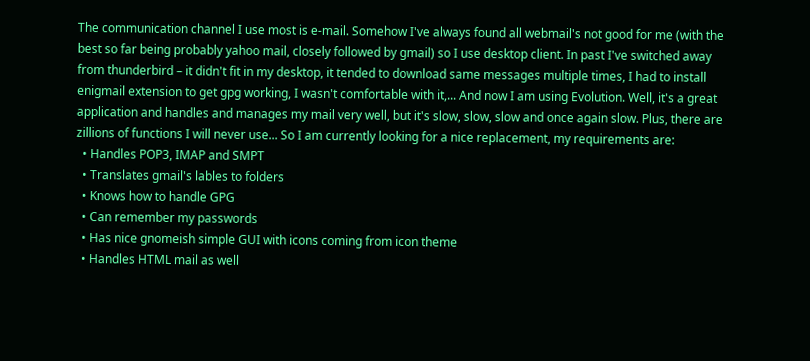The communication channel I use most is e-mail. Somehow I've always found all webmail's not good for me (with the best so far being probably yahoo mail, closely followed by gmail) so I use desktop client. In past I've switched away from thunderbird – it didn't fit in my desktop, it tended to download same messages multiple times, I had to install enigmail extension to get gpg working, I wasn't comfortable with it,... And now I am using Evolution. Well, it's a great application and handles and manages my mail very well, but it's slow, slow, slow and once again slow. Plus, there are zillions of functions I will never use... So I am currently looking for a nice replacement, my requirements are:
  • Handles POP3, IMAP and SMPT
  • Translates gmail's lables to folders
  • Knows how to handle GPG
  • Can remember my passwords
  • Has nice gnomeish simple GUI with icons coming from icon theme
  • Handles HTML mail as well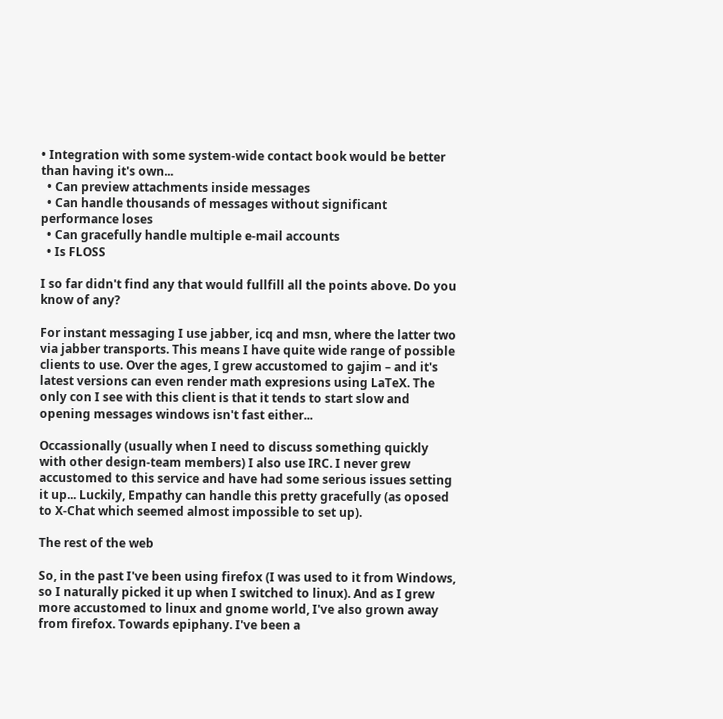• Integration with some system-wide contact book would be better than having it's own...
  • Can preview attachments inside messages
  • Can handle thousands of messages without significant performance loses
  • Can gracefully handle multiple e-mail accounts
  • Is FLOSS

I so far didn't find any that would fullfill all the points above. Do you know of any?

For instant messaging I use jabber, icq and msn, where the latter two via jabber transports. This means I have quite wide range of possible clients to use. Over the ages, I grew accustomed to gajim – and it's latest versions can even render math expresions using LaTeX. The only con I see with this client is that it tends to start slow and opening messages windows isn't fast either...

Occassionally (usually when I need to discuss something quickly with other design-team members) I also use IRC. I never grew accustomed to this service and have had some serious issues setting it up... Luckily, Empathy can handle this pretty gracefully (as oposed to X-Chat which seemed almost impossible to set up).

The rest of the web

So, in the past I've been using firefox (I was used to it from Windows, so I naturally picked it up when I switched to linux). And as I grew more accustomed to linux and gnome world, I've also grown away from firefox. Towards epiphany. I've been a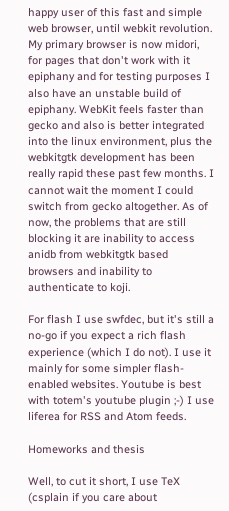happy user of this fast and simple web browser, until webkit revolution. My primary browser is now midori, for pages that don't work with it epiphany and for testing purposes I also have an unstable build of epiphany. WebKit feels faster than gecko and also is better integrated into the linux environment, plus the webkitgtk development has been really rapid these past few months. I cannot wait the moment I could switch from gecko altogether. As of now, the problems that are still blocking it are inability to access anidb from webkitgtk based browsers and inability to authenticate to koji.

For flash I use swfdec, but it's still a no-go if you expect a rich flash experience (which I do not). I use it mainly for some simpler flash-enabled websites. Youtube is best with totem's youtube plugin ;-) I use liferea for RSS and Atom feeds.

Homeworks and thesis

Well, to cut it short, I use TeX (csplain if you care about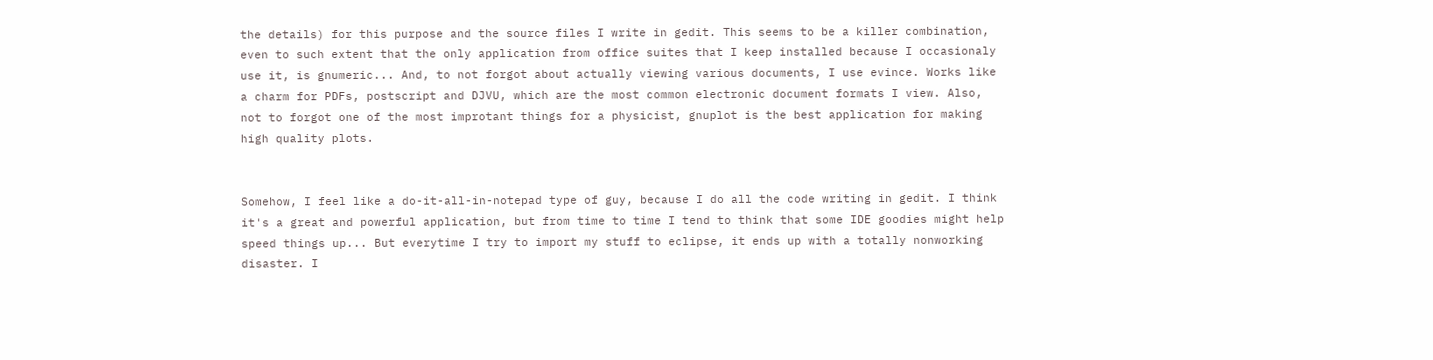the details) for this purpose and the source files I write in gedit. This seems to be a killer combination, even to such extent that the only application from office suites that I keep installed because I occasionaly use it, is gnumeric... And, to not forgot about actually viewing various documents, I use evince. Works like a charm for PDFs, postscript and DJVU, which are the most common electronic document formats I view. Also, not to forgot one of the most improtant things for a physicist, gnuplot is the best application for making high quality plots.


Somehow, I feel like a do-it-all-in-notepad type of guy, because I do all the code writing in gedit. I think it's a great and powerful application, but from time to time I tend to think that some IDE goodies might help speed things up... But everytime I try to import my stuff to eclipse, it ends up with a totally nonworking disaster. I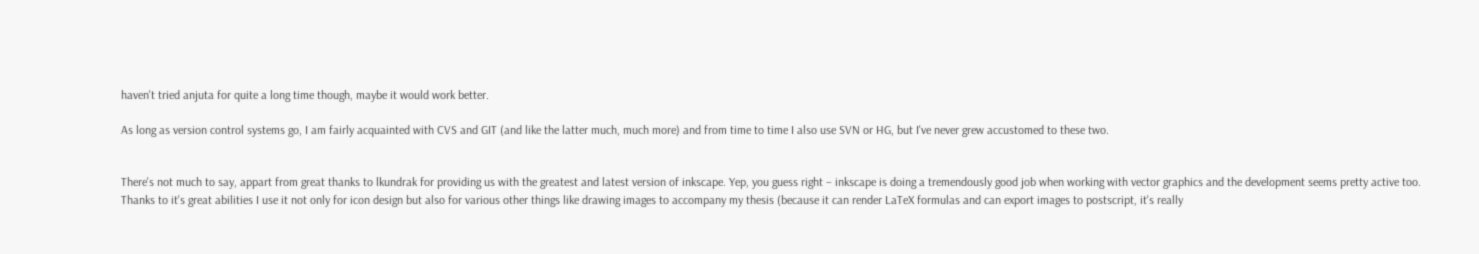haven't tried anjuta for quite a long time though, maybe it would work better.

As long as version control systems go, I am fairly acquainted with CVS and GIT (and like the latter much, much more) and from time to time I also use SVN or HG, but I've never grew accustomed to these two.


There's not much to say, appart from great thanks to lkundrak for providing us with the greatest and latest version of inkscape. Yep, you guess right – inkscape is doing a tremendously good job when working with vector graphics and the development seems pretty active too. Thanks to it's great abilities I use it not only for icon design but also for various other things like drawing images to accompany my thesis (because it can render LaTeX formulas and can export images to postscript, it's really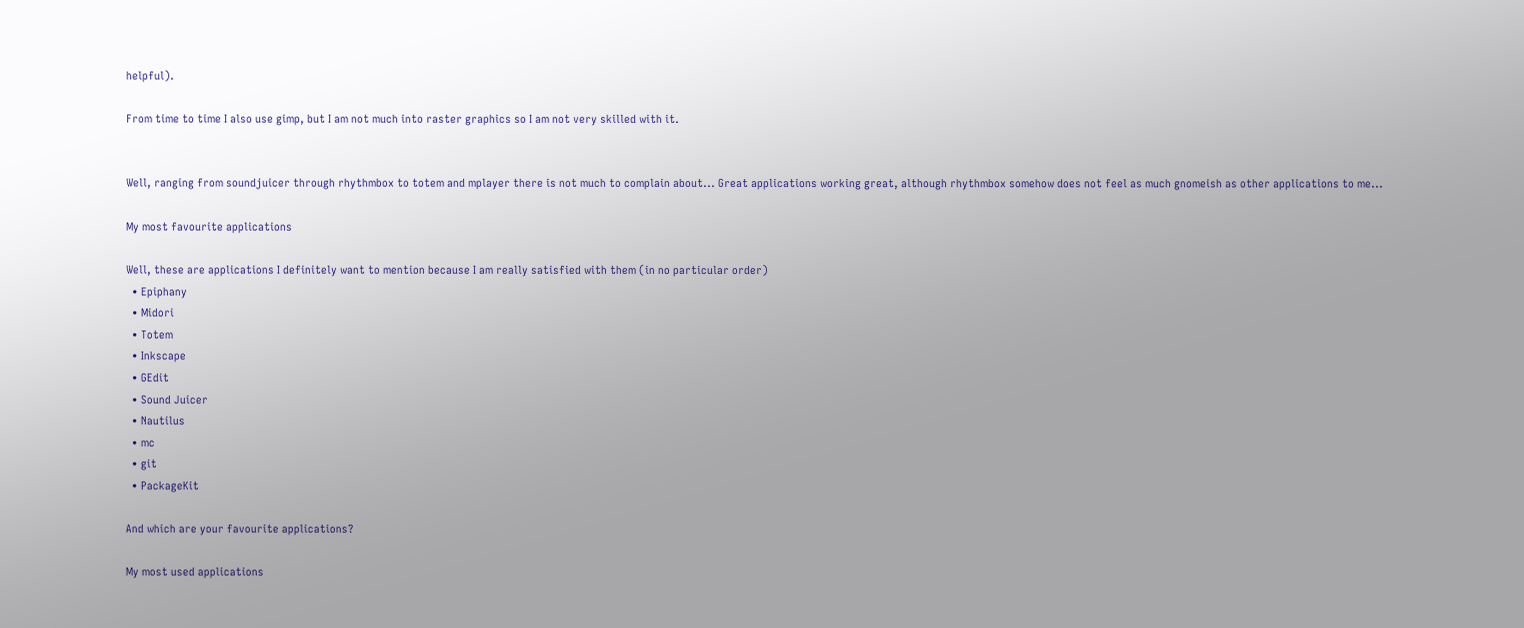helpful).

From time to time I also use gimp, but I am not much into raster graphics so I am not very skilled with it.


Well, ranging from soundjuicer through rhythmbox to totem and mplayer there is not much to complain about... Great applications working great, although rhythmbox somehow does not feel as much gnomeish as other applications to me...

My most favourite applications

Well, these are applications I definitely want to mention because I am really satisfied with them (in no particular order)
  • Epiphany
  • Midori
  • Totem
  • Inkscape
  • GEdit
  • Sound Juicer
  • Nautilus
  • mc
  • git
  • PackageKit

And which are your favourite applications?

My most used applications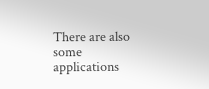There are also some applications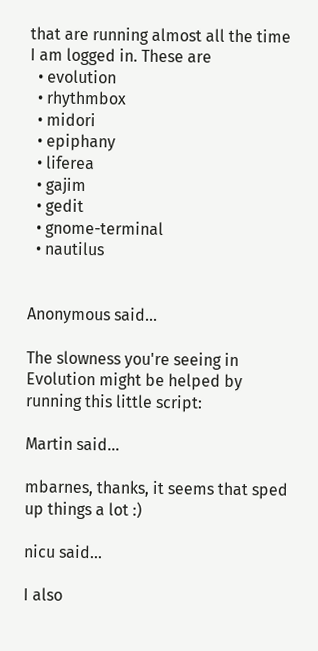that are running almost all the time I am logged in. These are
  • evolution
  • rhythmbox
  • midori
  • epiphany
  • liferea
  • gajim
  • gedit
  • gnome-terminal
  • nautilus


Anonymous said...

The slowness you're seeing in Evolution might be helped by running this little script:

Martin said...

mbarnes, thanks, it seems that sped up things a lot :)

nicu said...

I also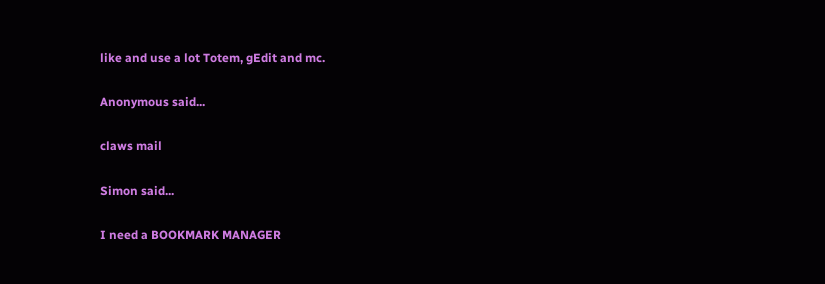like and use a lot Totem, gEdit and mc.

Anonymous said...

claws mail

Simon said...

I need a BOOKMARK MANAGER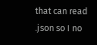that can read .json so I no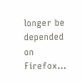longer be depended on Firefox...